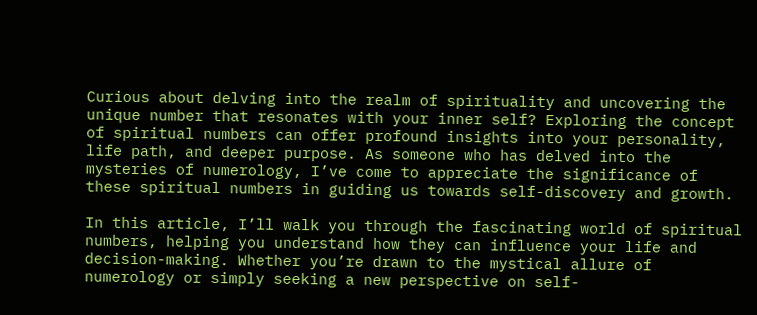Curious about delving into the realm of spirituality and uncovering the unique number that resonates with your inner self? Exploring the concept of spiritual numbers can offer profound insights into your personality, life path, and deeper purpose. As someone who has delved into the mysteries of numerology, I’ve come to appreciate the significance of these spiritual numbers in guiding us towards self-discovery and growth.

In this article, I’ll walk you through the fascinating world of spiritual numbers, helping you understand how they can influence your life and decision-making. Whether you’re drawn to the mystical allure of numerology or simply seeking a new perspective on self-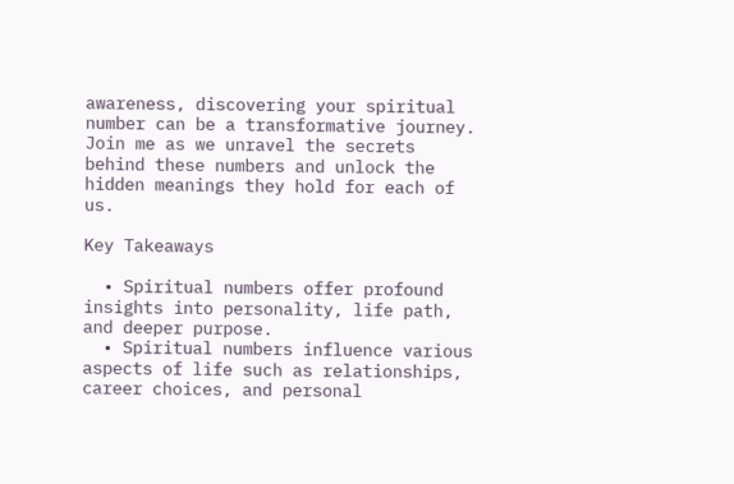awareness, discovering your spiritual number can be a transformative journey. Join me as we unravel the secrets behind these numbers and unlock the hidden meanings they hold for each of us.

Key Takeaways

  • Spiritual numbers offer profound insights into personality, life path, and deeper purpose.
  • Spiritual numbers influence various aspects of life such as relationships, career choices, and personal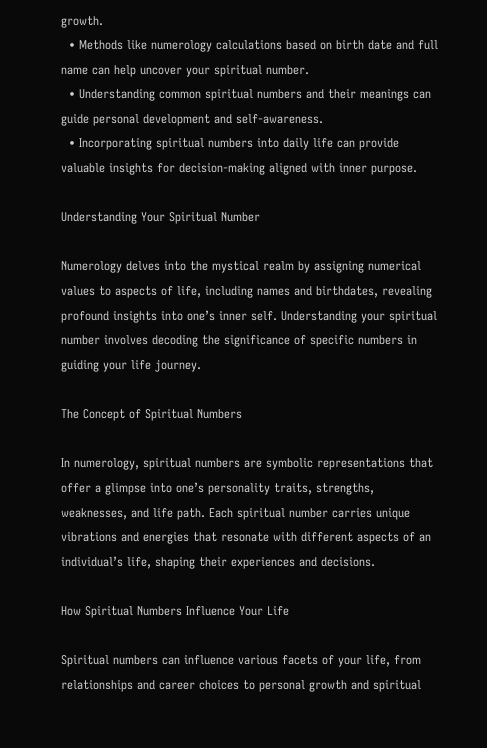growth.
  • Methods like numerology calculations based on birth date and full name can help uncover your spiritual number.
  • Understanding common spiritual numbers and their meanings can guide personal development and self-awareness.
  • Incorporating spiritual numbers into daily life can provide valuable insights for decision-making aligned with inner purpose.

Understanding Your Spiritual Number

Numerology delves into the mystical realm by assigning numerical values to aspects of life, including names and birthdates, revealing profound insights into one’s inner self. Understanding your spiritual number involves decoding the significance of specific numbers in guiding your life journey.

The Concept of Spiritual Numbers

In numerology, spiritual numbers are symbolic representations that offer a glimpse into one’s personality traits, strengths, weaknesses, and life path. Each spiritual number carries unique vibrations and energies that resonate with different aspects of an individual’s life, shaping their experiences and decisions.

How Spiritual Numbers Influence Your Life

Spiritual numbers can influence various facets of your life, from relationships and career choices to personal growth and spiritual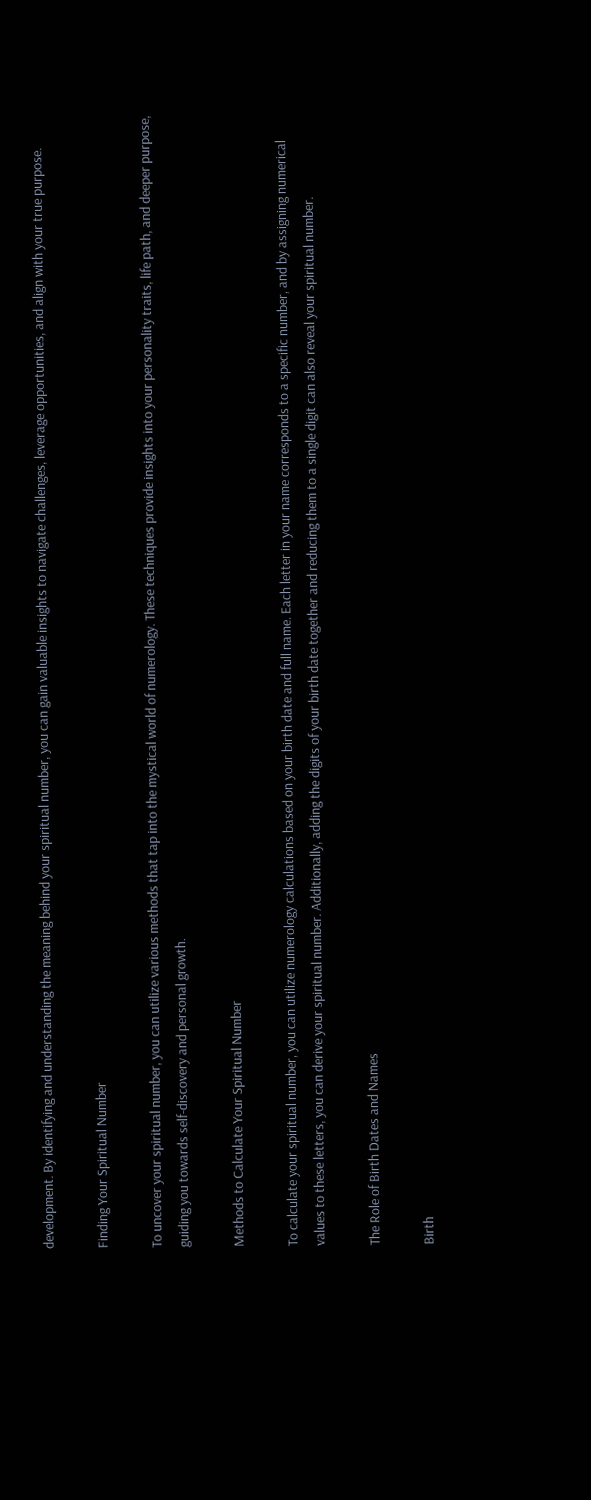development. By identifying and understanding the meaning behind your spiritual number, you can gain valuable insights to navigate challenges, leverage opportunities, and align with your true purpose.

Finding Your Spiritual Number

To uncover your spiritual number, you can utilize various methods that tap into the mystical world of numerology. These techniques provide insights into your personality traits, life path, and deeper purpose, guiding you towards self-discovery and personal growth.

Methods to Calculate Your Spiritual Number

To calculate your spiritual number, you can utilize numerology calculations based on your birth date and full name. Each letter in your name corresponds to a specific number, and by assigning numerical values to these letters, you can derive your spiritual number. Additionally, adding the digits of your birth date together and reducing them to a single digit can also reveal your spiritual number.

The Role of Birth Dates and Names

Birth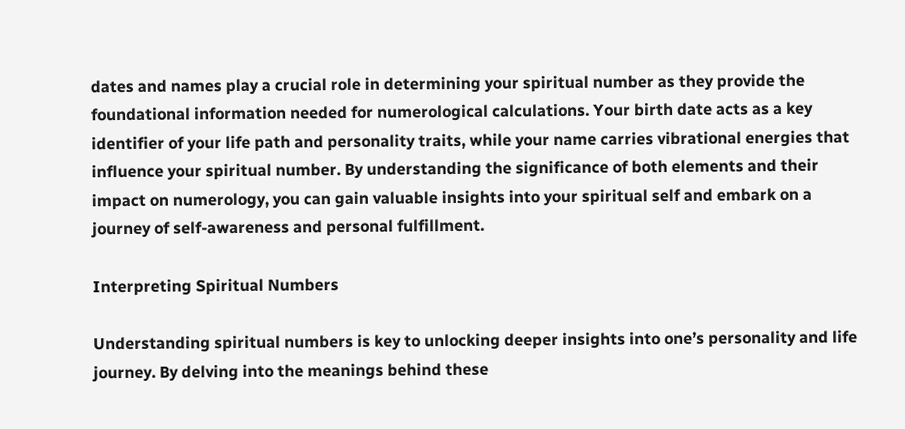dates and names play a crucial role in determining your spiritual number as they provide the foundational information needed for numerological calculations. Your birth date acts as a key identifier of your life path and personality traits, while your name carries vibrational energies that influence your spiritual number. By understanding the significance of both elements and their impact on numerology, you can gain valuable insights into your spiritual self and embark on a journey of self-awareness and personal fulfillment.

Interpreting Spiritual Numbers

Understanding spiritual numbers is key to unlocking deeper insights into one’s personality and life journey. By delving into the meanings behind these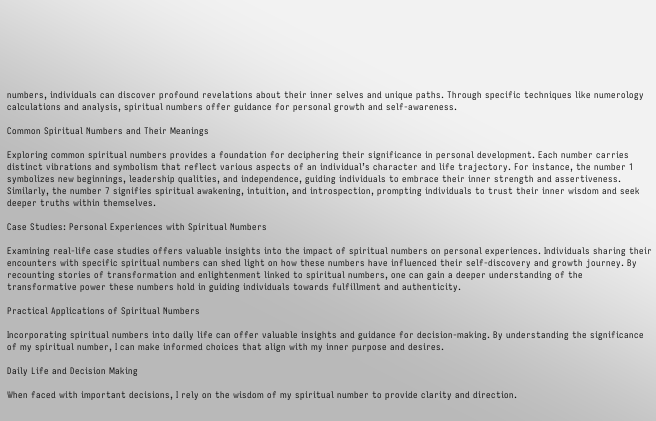numbers, individuals can discover profound revelations about their inner selves and unique paths. Through specific techniques like numerology calculations and analysis, spiritual numbers offer guidance for personal growth and self-awareness.

Common Spiritual Numbers and Their Meanings

Exploring common spiritual numbers provides a foundation for deciphering their significance in personal development. Each number carries distinct vibrations and symbolism that reflect various aspects of an individual’s character and life trajectory. For instance, the number 1 symbolizes new beginnings, leadership qualities, and independence, guiding individuals to embrace their inner strength and assertiveness. Similarly, the number 7 signifies spiritual awakening, intuition, and introspection, prompting individuals to trust their inner wisdom and seek deeper truths within themselves.

Case Studies: Personal Experiences with Spiritual Numbers

Examining real-life case studies offers valuable insights into the impact of spiritual numbers on personal experiences. Individuals sharing their encounters with specific spiritual numbers can shed light on how these numbers have influenced their self-discovery and growth journey. By recounting stories of transformation and enlightenment linked to spiritual numbers, one can gain a deeper understanding of the transformative power these numbers hold in guiding individuals towards fulfillment and authenticity.

Practical Applications of Spiritual Numbers

Incorporating spiritual numbers into daily life can offer valuable insights and guidance for decision-making. By understanding the significance of my spiritual number, I can make informed choices that align with my inner purpose and desires.

Daily Life and Decision Making

When faced with important decisions, I rely on the wisdom of my spiritual number to provide clarity and direction.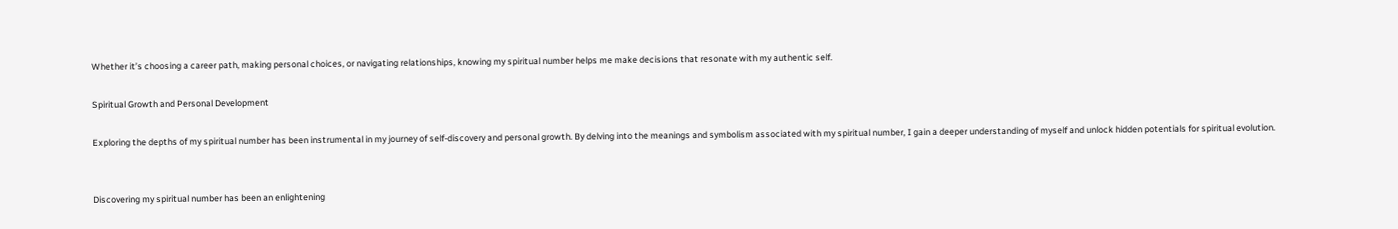Whether it’s choosing a career path, making personal choices, or navigating relationships, knowing my spiritual number helps me make decisions that resonate with my authentic self.

Spiritual Growth and Personal Development

Exploring the depths of my spiritual number has been instrumental in my journey of self-discovery and personal growth. By delving into the meanings and symbolism associated with my spiritual number, I gain a deeper understanding of myself and unlock hidden potentials for spiritual evolution.


Discovering my spiritual number has been an enlightening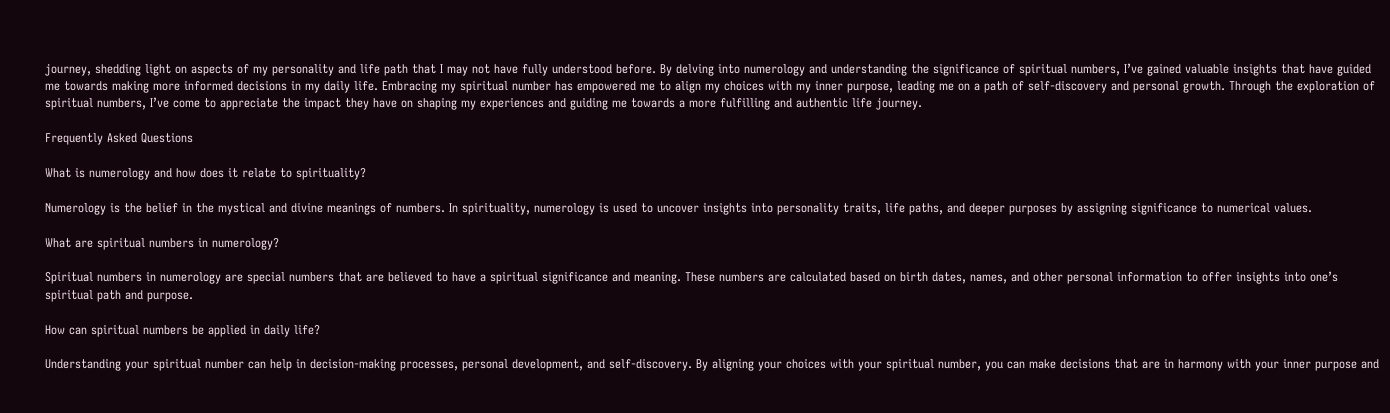journey, shedding light on aspects of my personality and life path that I may not have fully understood before. By delving into numerology and understanding the significance of spiritual numbers, I’ve gained valuable insights that have guided me towards making more informed decisions in my daily life. Embracing my spiritual number has empowered me to align my choices with my inner purpose, leading me on a path of self-discovery and personal growth. Through the exploration of spiritual numbers, I’ve come to appreciate the impact they have on shaping my experiences and guiding me towards a more fulfilling and authentic life journey.

Frequently Asked Questions

What is numerology and how does it relate to spirituality?

Numerology is the belief in the mystical and divine meanings of numbers. In spirituality, numerology is used to uncover insights into personality traits, life paths, and deeper purposes by assigning significance to numerical values.

What are spiritual numbers in numerology?

Spiritual numbers in numerology are special numbers that are believed to have a spiritual significance and meaning. These numbers are calculated based on birth dates, names, and other personal information to offer insights into one’s spiritual path and purpose.

How can spiritual numbers be applied in daily life?

Understanding your spiritual number can help in decision-making processes, personal development, and self-discovery. By aligning your choices with your spiritual number, you can make decisions that are in harmony with your inner purpose and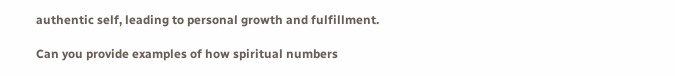authentic self, leading to personal growth and fulfillment.

Can you provide examples of how spiritual numbers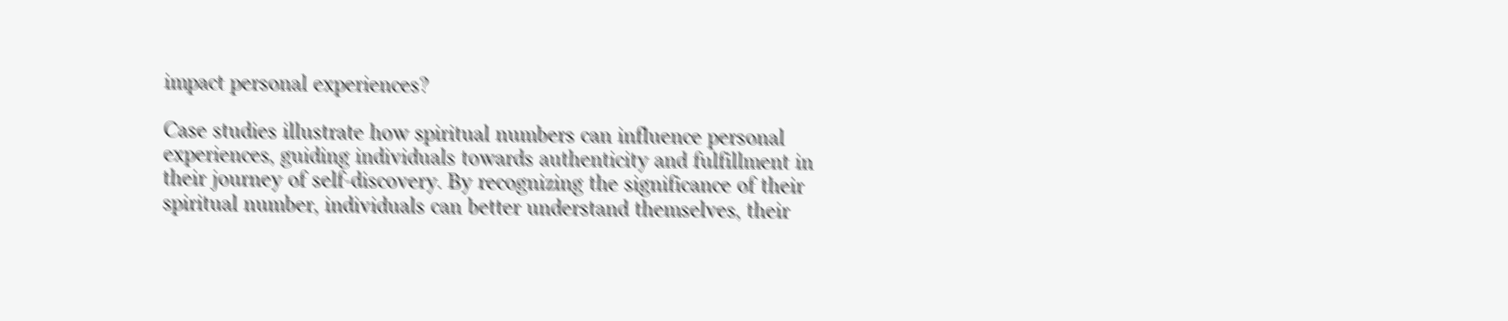impact personal experiences?

Case studies illustrate how spiritual numbers can influence personal experiences, guiding individuals towards authenticity and fulfillment in their journey of self-discovery. By recognizing the significance of their spiritual number, individuals can better understand themselves, their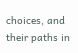choices, and their paths in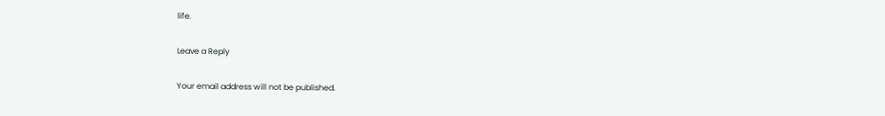life.

Leave a Reply

Your email address will not be published.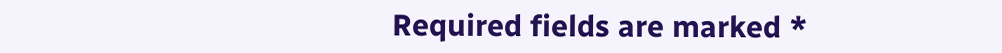Required fields are marked *